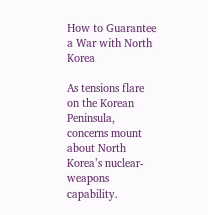How to Guarantee a War with North Korea

As tensions flare on the Korean Peninsula, concerns mount about North Korea’s nuclear- weapons capability.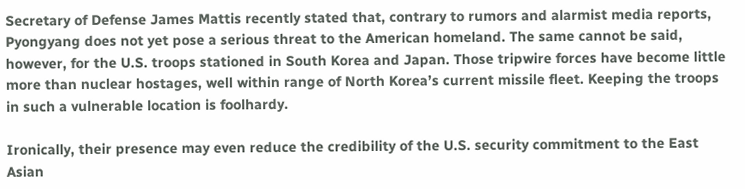Secretary of Defense James Mattis recently stated that, contrary to rumors and alarmist media reports, Pyongyang does not yet pose a serious threat to the American homeland. The same cannot be said, however, for the U.S. troops stationed in South Korea and Japan. Those tripwire forces have become little more than nuclear hostages, well within range of North Korea’s current missile fleet. Keeping the troops in such a vulnerable location is foolhardy.

Ironically, their presence may even reduce the credibility of the U.S. security commitment to the East Asian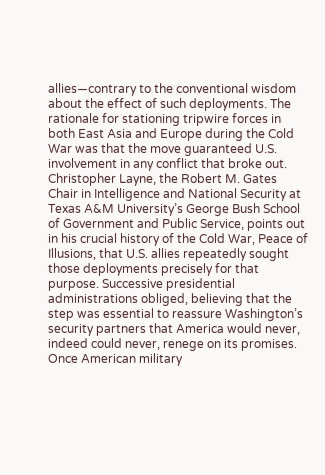allies—contrary to the conventional wisdom about the effect of such deployments. The rationale for stationing tripwire forces in both East Asia and Europe during the Cold War was that the move guaranteed U.S. involvement in any conflict that broke out. Christopher Layne, the Robert M. Gates Chair in Intelligence and National Security at Texas A&M University’s George Bush School of Government and Public Service, points out in his crucial history of the Cold War, Peace of Illusions, that U.S. allies repeatedly sought those deployments precisely for that purpose. Successive presidential administrations obliged, believing that the step was essential to reassure Washington’s security partners that America would never, indeed could never, renege on its promises. Once American military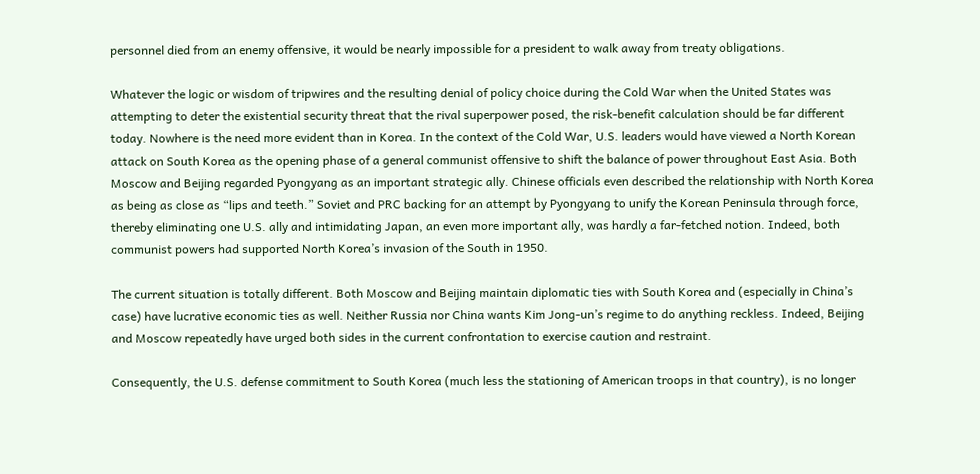personnel died from an enemy offensive, it would be nearly impossible for a president to walk away from treaty obligations.

Whatever the logic or wisdom of tripwires and the resulting denial of policy choice during the Cold War when the United States was attempting to deter the existential security threat that the rival superpower posed, the risk-benefit calculation should be far different today. Nowhere is the need more evident than in Korea. In the context of the Cold War, U.S. leaders would have viewed a North Korean attack on South Korea as the opening phase of a general communist offensive to shift the balance of power throughout East Asia. Both Moscow and Beijing regarded Pyongyang as an important strategic ally. Chinese officials even described the relationship with North Korea as being as close as “lips and teeth.” Soviet and PRC backing for an attempt by Pyongyang to unify the Korean Peninsula through force, thereby eliminating one U.S. ally and intimidating Japan, an even more important ally, was hardly a far-fetched notion. Indeed, both communist powers had supported North Korea’s invasion of the South in 1950.

The current situation is totally different. Both Moscow and Beijing maintain diplomatic ties with South Korea and (especially in China’s case) have lucrative economic ties as well. Neither Russia nor China wants Kim Jong-un’s regime to do anything reckless. Indeed, Beijing and Moscow repeatedly have urged both sides in the current confrontation to exercise caution and restraint.

Consequently, the U.S. defense commitment to South Korea (much less the stationing of American troops in that country), is no longer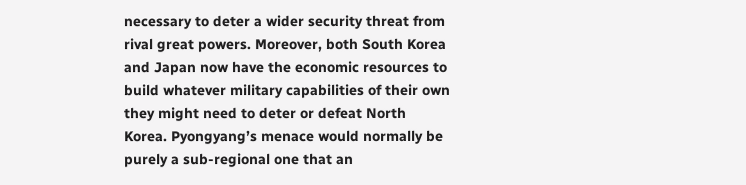necessary to deter a wider security threat from rival great powers. Moreover, both South Korea and Japan now have the economic resources to build whatever military capabilities of their own they might need to deter or defeat North Korea. Pyongyang’s menace would normally be purely a sub-regional one that an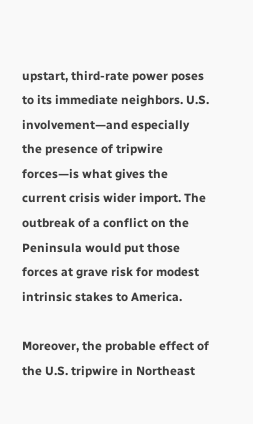upstart, third-rate power poses to its immediate neighbors. U.S. involvement—and especially the presence of tripwire forces—is what gives the current crisis wider import. The outbreak of a conflict on the Peninsula would put those forces at grave risk for modest intrinsic stakes to America.

Moreover, the probable effect of the U.S. tripwire in Northeast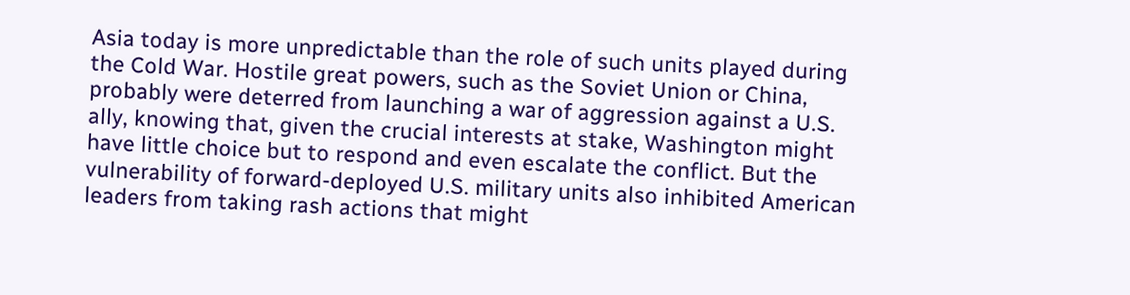Asia today is more unpredictable than the role of such units played during the Cold War. Hostile great powers, such as the Soviet Union or China, probably were deterred from launching a war of aggression against a U.S. ally, knowing that, given the crucial interests at stake, Washington might have little choice but to respond and even escalate the conflict. But the vulnerability of forward-deployed U.S. military units also inhibited American leaders from taking rash actions that might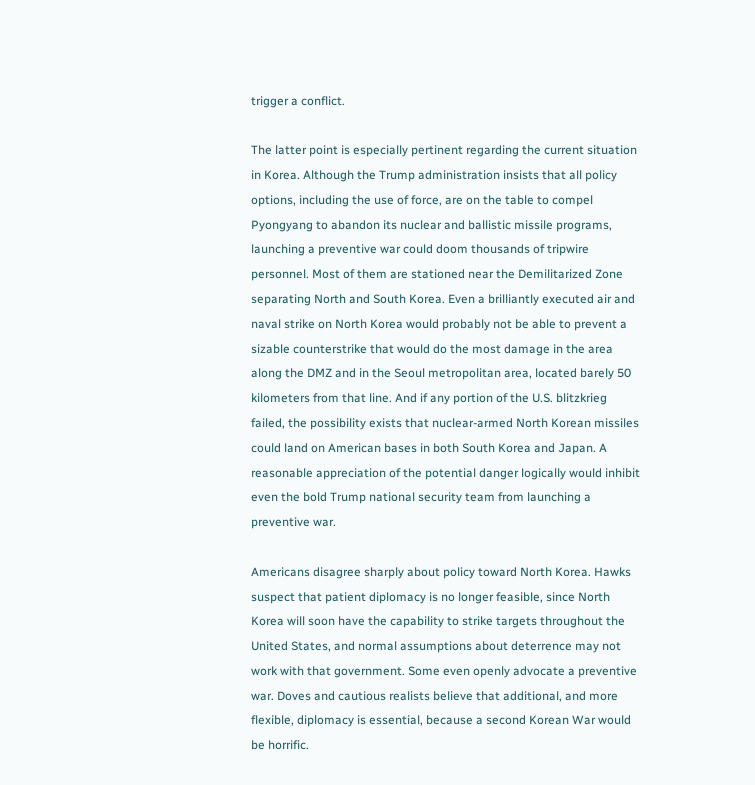trigger a conflict.

The latter point is especially pertinent regarding the current situation in Korea. Although the Trump administration insists that all policy options, including the use of force, are on the table to compel Pyongyang to abandon its nuclear and ballistic missile programs, launching a preventive war could doom thousands of tripwire personnel. Most of them are stationed near the Demilitarized Zone separating North and South Korea. Even a brilliantly executed air and naval strike on North Korea would probably not be able to prevent a sizable counterstrike that would do the most damage in the area along the DMZ and in the Seoul metropolitan area, located barely 50 kilometers from that line. And if any portion of the U.S. blitzkrieg failed, the possibility exists that nuclear-armed North Korean missiles could land on American bases in both South Korea and Japan. A reasonable appreciation of the potential danger logically would inhibit even the bold Trump national security team from launching a preventive war.

Americans disagree sharply about policy toward North Korea. Hawks suspect that patient diplomacy is no longer feasible, since North Korea will soon have the capability to strike targets throughout the United States, and normal assumptions about deterrence may not work with that government. Some even openly advocate a preventive war. Doves and cautious realists believe that additional, and more flexible, diplomacy is essential, because a second Korean War would be horrific.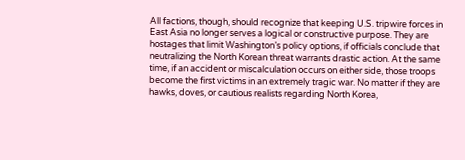All factions, though, should recognize that keeping U.S. tripwire forces in East Asia no longer serves a logical or constructive purpose. They are hostages that limit Washington’s policy options, if officials conclude that neutralizing the North Korean threat warrants drastic action. At the same time, if an accident or miscalculation occurs on either side, those troops become the first victims in an extremely tragic war. No matter if they are hawks, doves, or cautious realists regarding North Korea,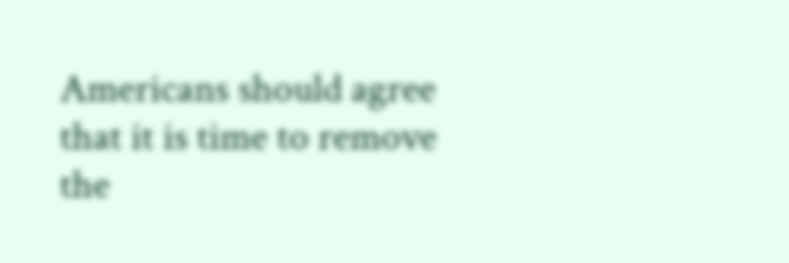Americans should agree that it is time to remove the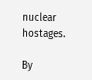nuclear hostages.

By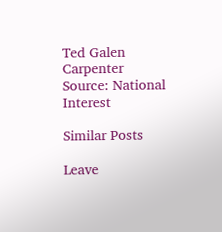Ted Galen Carpenter
Source: National Interest

Similar Posts

Leave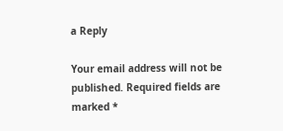a Reply

Your email address will not be published. Required fields are marked *